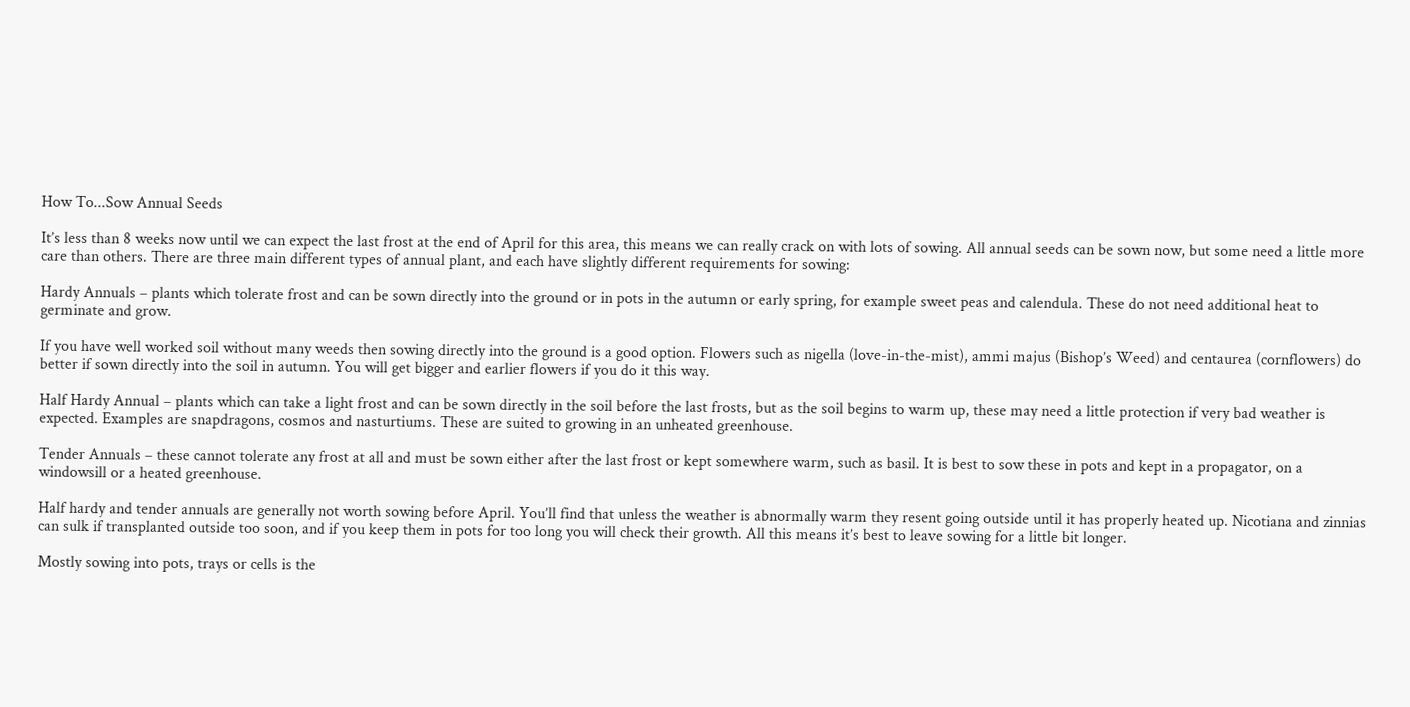How To...Sow Annual Seeds

It’s less than 8 weeks now until we can expect the last frost at the end of April for this area, this means we can really crack on with lots of sowing. All annual seeds can be sown now, but some need a little more care than others. There are three main different types of annual plant, and each have slightly different requirements for sowing:

Hardy Annuals – plants which tolerate frost and can be sown directly into the ground or in pots in the autumn or early spring, for example sweet peas and calendula. These do not need additional heat to germinate and grow.

If you have well worked soil without many weeds then sowing directly into the ground is a good option. Flowers such as nigella (love-in-the-mist), ammi majus (Bishop’s Weed) and centaurea (cornflowers) do better if sown directly into the soil in autumn. You will get bigger and earlier flowers if you do it this way.

Half Hardy Annual – plants which can take a light frost and can be sown directly in the soil before the last frosts, but as the soil begins to warm up, these may need a little protection if very bad weather is expected. Examples are snapdragons, cosmos and nasturtiums. These are suited to growing in an unheated greenhouse.

Tender Annuals – these cannot tolerate any frost at all and must be sown either after the last frost or kept somewhere warm, such as basil. It is best to sow these in pots and kept in a propagator, on a windowsill or a heated greenhouse.

Half hardy and tender annuals are generally not worth sowing before April. You’ll find that unless the weather is abnormally warm they resent going outside until it has properly heated up. Nicotiana and zinnias can sulk if transplanted outside too soon, and if you keep them in pots for too long you will check their growth. All this means it’s best to leave sowing for a little bit longer.

Mostly sowing into pots, trays or cells is the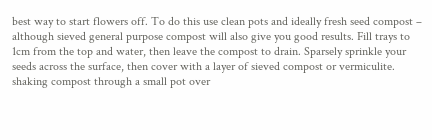best way to start flowers off. To do this use clean pots and ideally fresh seed compost – although sieved general purpose compost will also give you good results. Fill trays to 1cm from the top and water, then leave the compost to drain. Sparsely sprinkle your seeds across the surface, then cover with a layer of sieved compost or vermiculite. shaking compost through a small pot over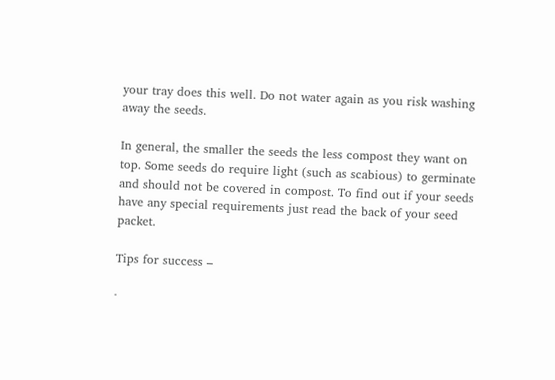your tray does this well. Do not water again as you risk washing away the seeds.

In general, the smaller the seeds the less compost they want on top. Some seeds do require light (such as scabious) to germinate and should not be covered in compost. To find out if your seeds have any special requirements just read the back of your seed packet.

Tips for success –

·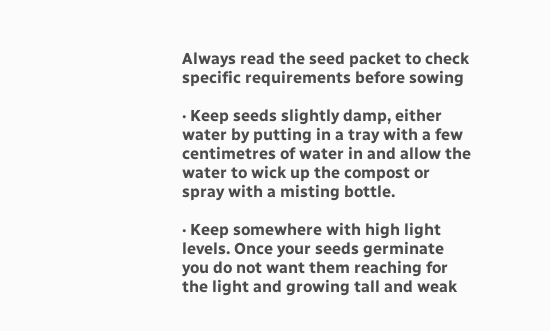Always read the seed packet to check specific requirements before sowing

· Keep seeds slightly damp, either water by putting in a tray with a few centimetres of water in and allow the water to wick up the compost or spray with a misting bottle.

· Keep somewhere with high light levels. Once your seeds germinate you do not want them reaching for the light and growing tall and weak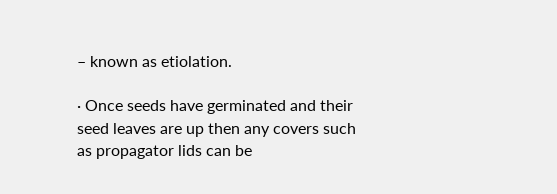– known as etiolation.

· Once seeds have germinated and their seed leaves are up then any covers such as propagator lids can be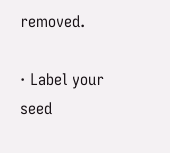removed.

· Label your seed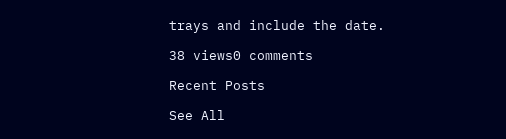trays and include the date.

38 views0 comments

Recent Posts

See All